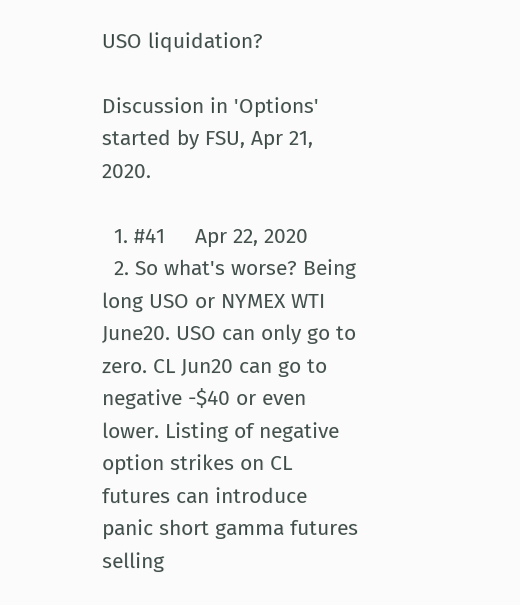USO liquidation?

Discussion in 'Options' started by FSU, Apr 21, 2020.

  1. #41     Apr 22, 2020
  2. So what's worse? Being long USO or NYMEX WTI June20. USO can only go to zero. CL Jun20 can go to negative -$40 or even lower. Listing of negative option strikes on CL futures can introduce panic short gamma futures selling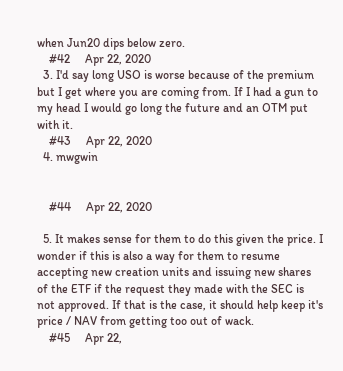when Jun20 dips below zero.
    #42     Apr 22, 2020
  3. I'd say long USO is worse because of the premium but I get where you are coming from. If I had a gun to my head I would go long the future and an OTM put with it.
    #43     Apr 22, 2020
  4. mwgwin


    #44     Apr 22, 2020

  5. It makes sense for them to do this given the price. I wonder if this is also a way for them to resume accepting new creation units and issuing new shares of the ETF if the request they made with the SEC is not approved. If that is the case, it should help keep it's price / NAV from getting too out of wack.
    #45     Apr 22,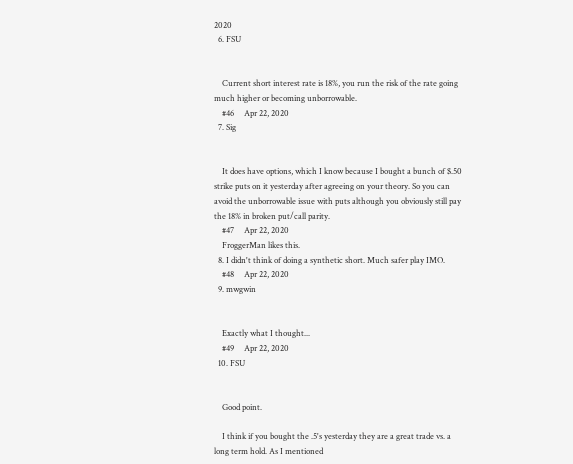2020
  6. FSU


    Current short interest rate is 18%, you run the risk of the rate going much higher or becoming unborrowable.
    #46     Apr 22, 2020
  7. Sig


    It does have options, which I know because I bought a bunch of $.50 strike puts on it yesterday after agreeing on your theory. So you can avoid the unborrowable issue with puts although you obviously still pay the 18% in broken put/call parity.
    #47     Apr 22, 2020
    FroggerMan likes this.
  8. I didn't think of doing a synthetic short. Much safer play IMO.
    #48     Apr 22, 2020
  9. mwgwin


    Exactly what I thought...
    #49     Apr 22, 2020
  10. FSU


    Good point.

    I think if you bought the .5's yesterday they are a great trade vs. a long term hold. As I mentioned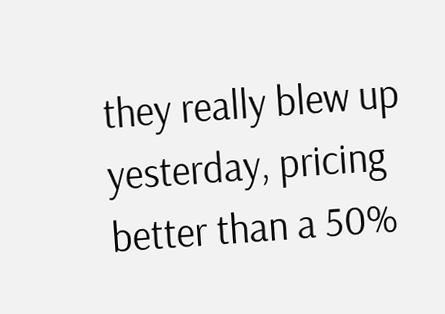they really blew up yesterday, pricing better than a 50%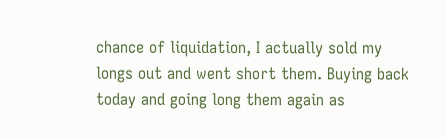chance of liquidation, I actually sold my longs out and went short them. Buying back today and going long them again as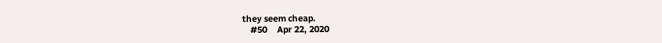they seem cheap.
    #50     Apr 22, 2020